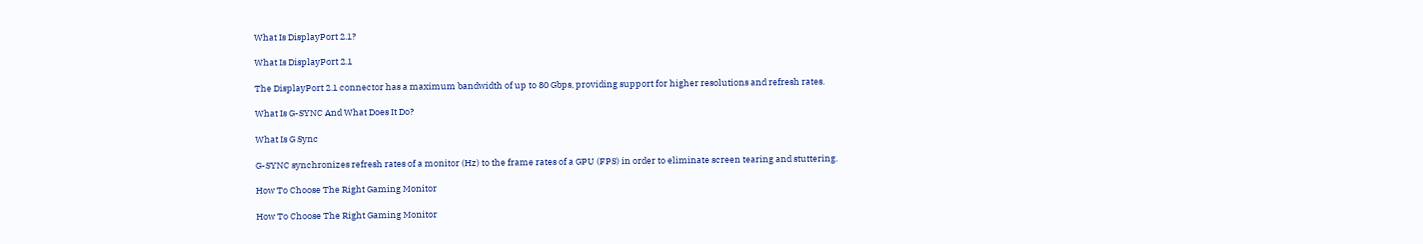What Is DisplayPort 2.1?

What Is DisplayPort 2.1

The DisplayPort 2.1 connector has a maximum bandwidth of up to 80 Gbps, providing support for higher resolutions and refresh rates.

What Is G-SYNC And What Does It Do?

What Is G Sync

G-SYNC synchronizes refresh rates of a monitor (Hz) to the frame rates of a GPU (FPS) in order to eliminate screen tearing and stuttering.

How To Choose The Right Gaming Monitor

How To Choose The Right Gaming Monitor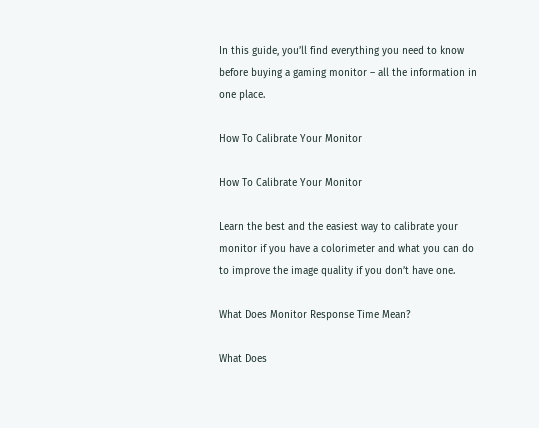In this guide, you’ll find everything you need to know before buying a gaming monitor – all the information in one place.

How To Calibrate Your Monitor

How To Calibrate Your Monitor

Learn the best and the easiest way to calibrate your monitor if you have a colorimeter and what you can do to improve the image quality if you don’t have one.

What Does Monitor Response Time Mean?

What Does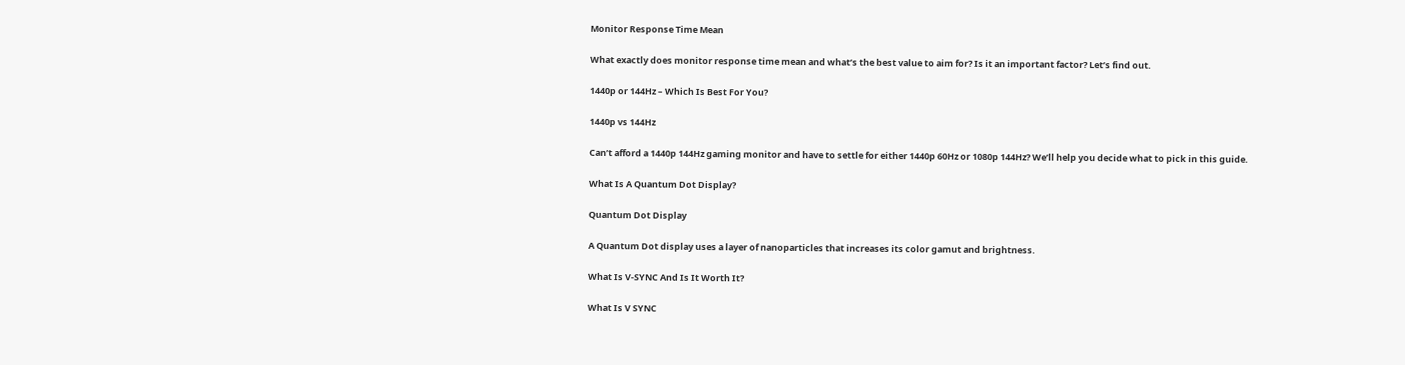Monitor Response Time Mean

What exactly does monitor response time mean and what’s the best value to aim for? Is it an important factor? Let’s find out.

1440p or 144Hz – Which Is Best For You?

1440p vs 144Hz

Can’t afford a 1440p 144Hz gaming monitor and have to settle for either 1440p 60Hz or 1080p 144Hz? We’ll help you decide what to pick in this guide.

What Is A Quantum Dot Display?

Quantum Dot Display

A Quantum Dot display uses a layer of nanoparticles that increases its color gamut and brightness.

What Is V-SYNC And Is It Worth It?

What Is V SYNC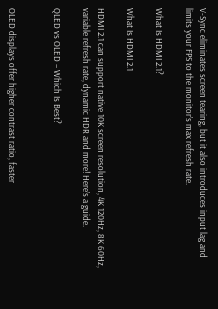V-Sync eliminates screen tearing, but it also introduces input lag and limits your FPS to the monitor’s max refresh rate.

What Is HDMI 2.1?

What Is HDMI 2.1

HDMI 2.1 can support native 10K screen resolution, 4K 120Hz, 8K 60Hz, variable refresh rate, dynamic HDR and more! Here’s a guide.

QLED vs OLED – Which Is Best?


OLED displays offer higher contrast ratio, faster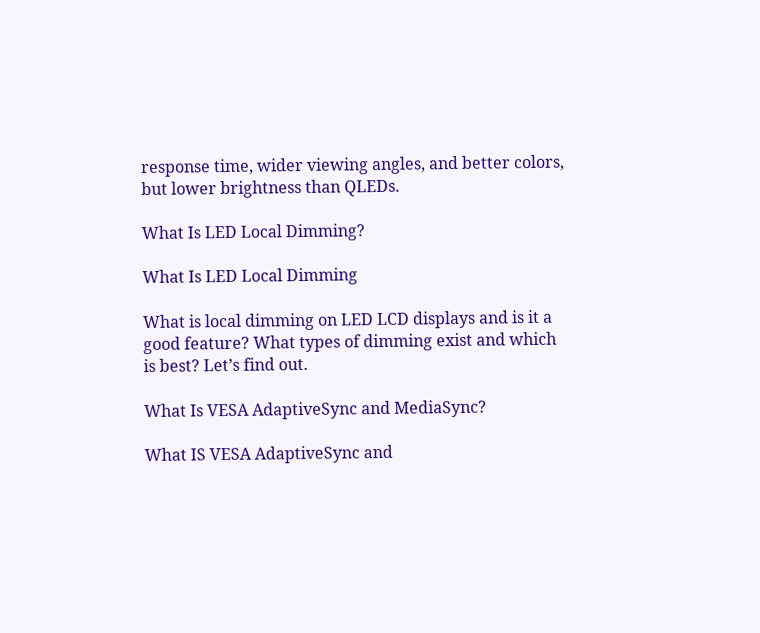response time, wider viewing angles, and better colors, but lower brightness than QLEDs.

What Is LED Local Dimming?

What Is LED Local Dimming

What is local dimming on LED LCD displays and is it a good feature? What types of dimming exist and which is best? Let’s find out.

What Is VESA AdaptiveSync and MediaSync?

What IS VESA AdaptiveSync and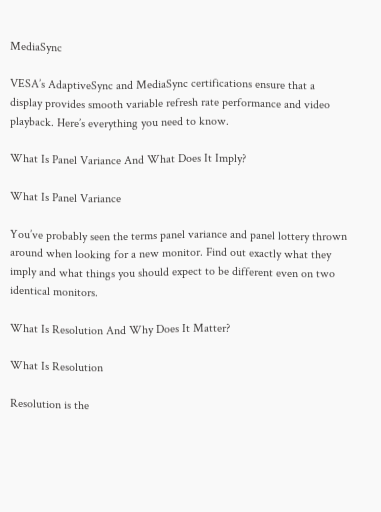MediaSync

VESA’s AdaptiveSync and MediaSync certifications ensure that a display provides smooth variable refresh rate performance and video playback. Here’s everything you need to know.

What Is Panel Variance And What Does It Imply?

What Is Panel Variance

You’ve probably seen the terms panel variance and panel lottery thrown around when looking for a new monitor. Find out exactly what they imply and what things you should expect to be different even on two identical monitors.

What Is Resolution And Why Does It Matter?

What Is Resolution

Resolution is the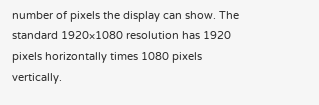number of pixels the display can show. The standard 1920×1080 resolution has 1920 pixels horizontally times 1080 pixels vertically.